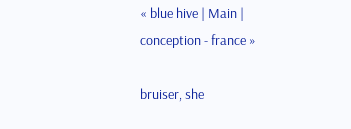« blue hive | Main | conception - france »

bruiser, she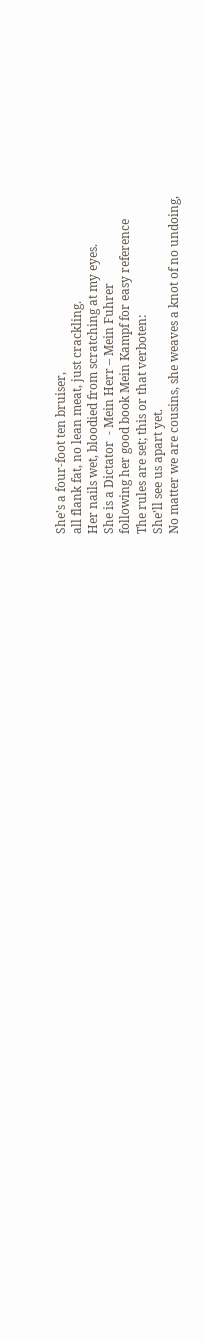She’s a four-foot ten bruiser,
all flank fat, no lean meat, just crackling.
Her nails wet, bloodied from scratching at my eyes.
She is a Dictator  - Mein Herr – Mein Fuhrer
following her good book Mein Kampf for easy reference
The rules are set; this or that verboten:
She’ll see us apart yet.
No matter we are cousins, she weaves a knot of no undoing,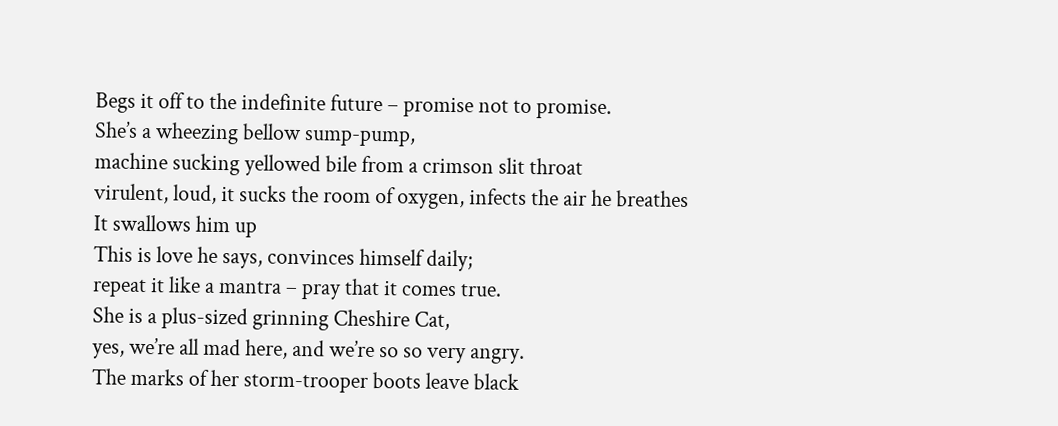Begs it off to the indefinite future – promise not to promise.
She’s a wheezing bellow sump-pump,
machine sucking yellowed bile from a crimson slit throat
virulent, loud, it sucks the room of oxygen, infects the air he breathes
It swallows him up
This is love he says, convinces himself daily;
repeat it like a mantra – pray that it comes true.
She is a plus-sized grinning Cheshire Cat,
yes, we’re all mad here, and we’re so so very angry.
The marks of her storm-trooper boots leave black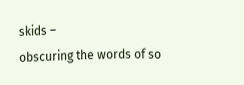skids –
obscuring the words of so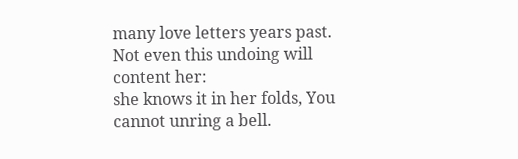many love letters years past.
Not even this undoing will content her:
she knows it in her folds, You cannot unring a bell.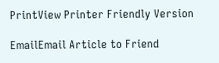PrintView Printer Friendly Version

EmailEmail Article to Friend